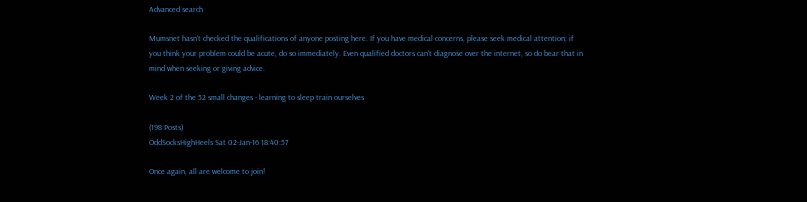Advanced search

Mumsnet hasn't checked the qualifications of anyone posting here. If you have medical concerns, please seek medical attention; if you think your problem could be acute, do so immediately. Even qualified doctors can't diagnose over the internet, so do bear that in mind when seeking or giving advice.

Week 2 of the 52 small changes - learning to sleep train ourselves

(198 Posts)
OddSocksHighHeels Sat 02-Jan-16 18:40:57

Once again, all are welcome to join!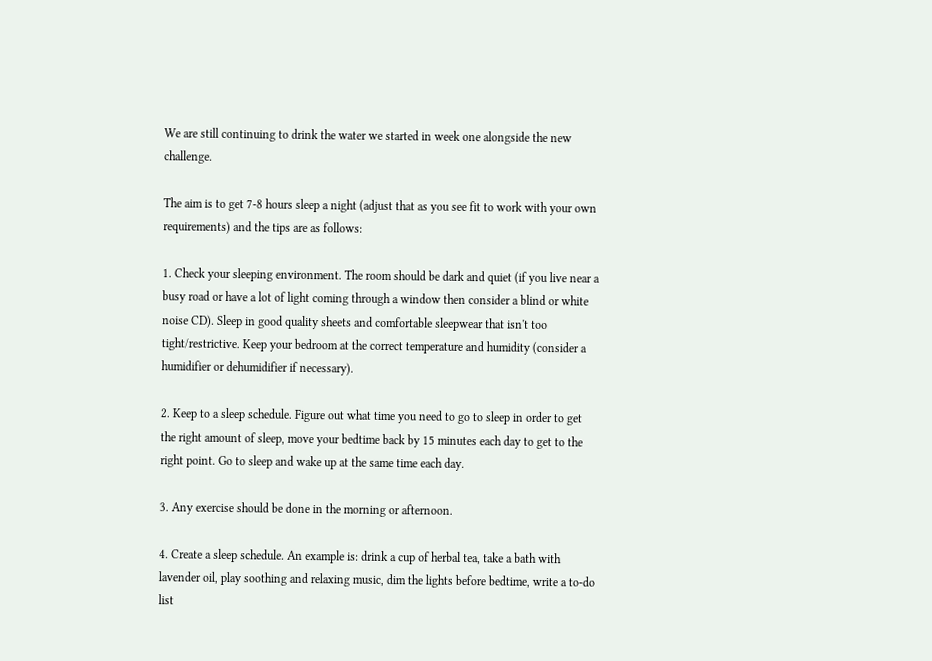We are still continuing to drink the water we started in week one alongside the new challenge.

The aim is to get 7-8 hours sleep a night (adjust that as you see fit to work with your own requirements) and the tips are as follows:

1. Check your sleeping environment. The room should be dark and quiet (if you live near a busy road or have a lot of light coming through a window then consider a blind or white noise CD). Sleep in good quality sheets and comfortable sleepwear that isn't too tight/restrictive. Keep your bedroom at the correct temperature and humidity (consider a humidifier or dehumidifier if necessary).

2. Keep to a sleep schedule. Figure out what time you need to go to sleep in order to get the right amount of sleep, move your bedtime back by 15 minutes each day to get to the right point. Go to sleep and wake up at the same time each day.

3. Any exercise should be done in the morning or afternoon.

4. Create a sleep schedule. An example is: drink a cup of herbal tea, take a bath with lavender oil, play soothing and relaxing music, dim the lights before bedtime, write a to-do list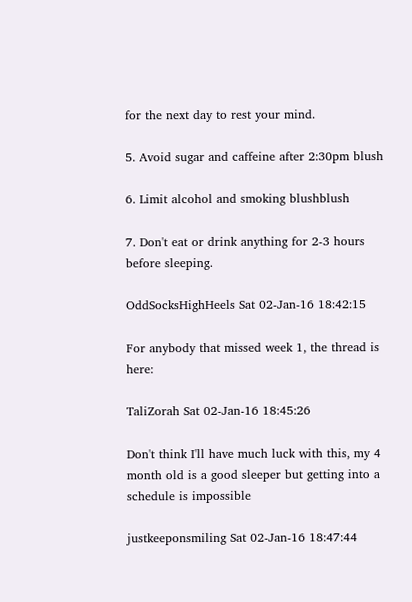for the next day to rest your mind.

5. Avoid sugar and caffeine after 2:30pm blush

6. Limit alcohol and smoking blushblush

7. Don't eat or drink anything for 2-3 hours before sleeping.

OddSocksHighHeels Sat 02-Jan-16 18:42:15

For anybody that missed week 1, the thread is here:

TaliZorah Sat 02-Jan-16 18:45:26

Don't think I'll have much luck with this, my 4 month old is a good sleeper but getting into a schedule is impossible

justkeeponsmiling Sat 02-Jan-16 18:47:44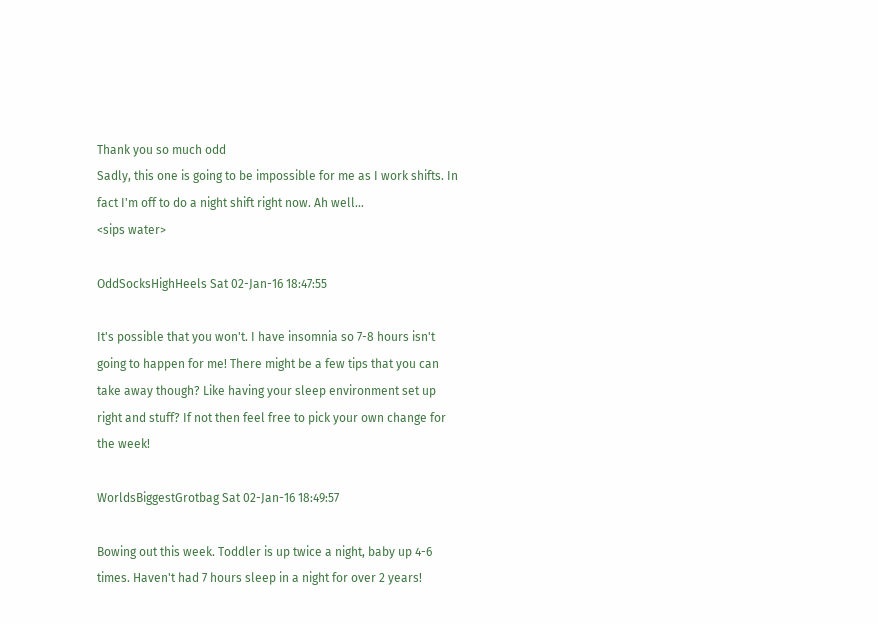Thank you so much odd
Sadly, this one is going to be impossible for me as I work shifts. In fact I'm off to do a night shift right now. Ah well...
<sips water>

OddSocksHighHeels Sat 02-Jan-16 18:47:55

It's possible that you won't. I have insomnia so 7-8 hours isn't going to happen for me! There might be a few tips that you can take away though? Like having your sleep environment set up right and stuff? If not then feel free to pick your own change for the week!

WorldsBiggestGrotbag Sat 02-Jan-16 18:49:57

Bowing out this week. Toddler is up twice a night, baby up 4-6 times. Haven't had 7 hours sleep in a night for over 2 years!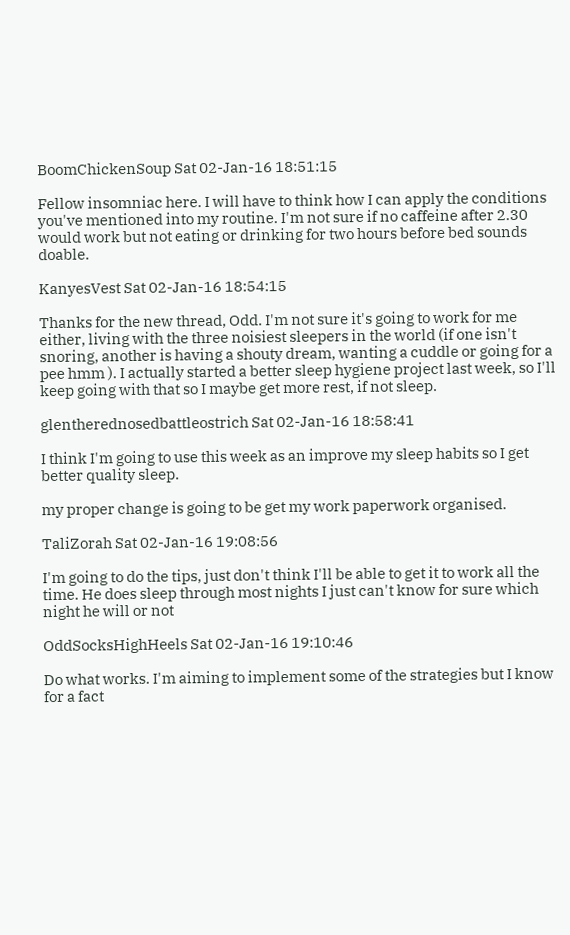BoomChickenSoup Sat 02-Jan-16 18:51:15

Fellow insomniac here. I will have to think how I can apply the conditions you've mentioned into my routine. I'm not sure if no caffeine after 2.30 would work but not eating or drinking for two hours before bed sounds doable.

KanyesVest Sat 02-Jan-16 18:54:15

Thanks for the new thread, Odd. I'm not sure it's going to work for me either, living with the three noisiest sleepers in the world (if one isn't snoring, another is having a shouty dream, wanting a cuddle or going for a pee hmm ). I actually started a better sleep hygiene project last week, so I'll keep going with that so I maybe get more rest, if not sleep.

glentherednosedbattleostrich Sat 02-Jan-16 18:58:41

I think I'm going to use this week as an improve my sleep habits so I get better quality sleep.

my proper change is going to be get my work paperwork organised.

TaliZorah Sat 02-Jan-16 19:08:56

I'm going to do the tips, just don't think I'll be able to get it to work all the time. He does sleep through most nights I just can't know for sure which night he will or not

OddSocksHighHeels Sat 02-Jan-16 19:10:46

Do what works. I'm aiming to implement some of the strategies but I know for a fact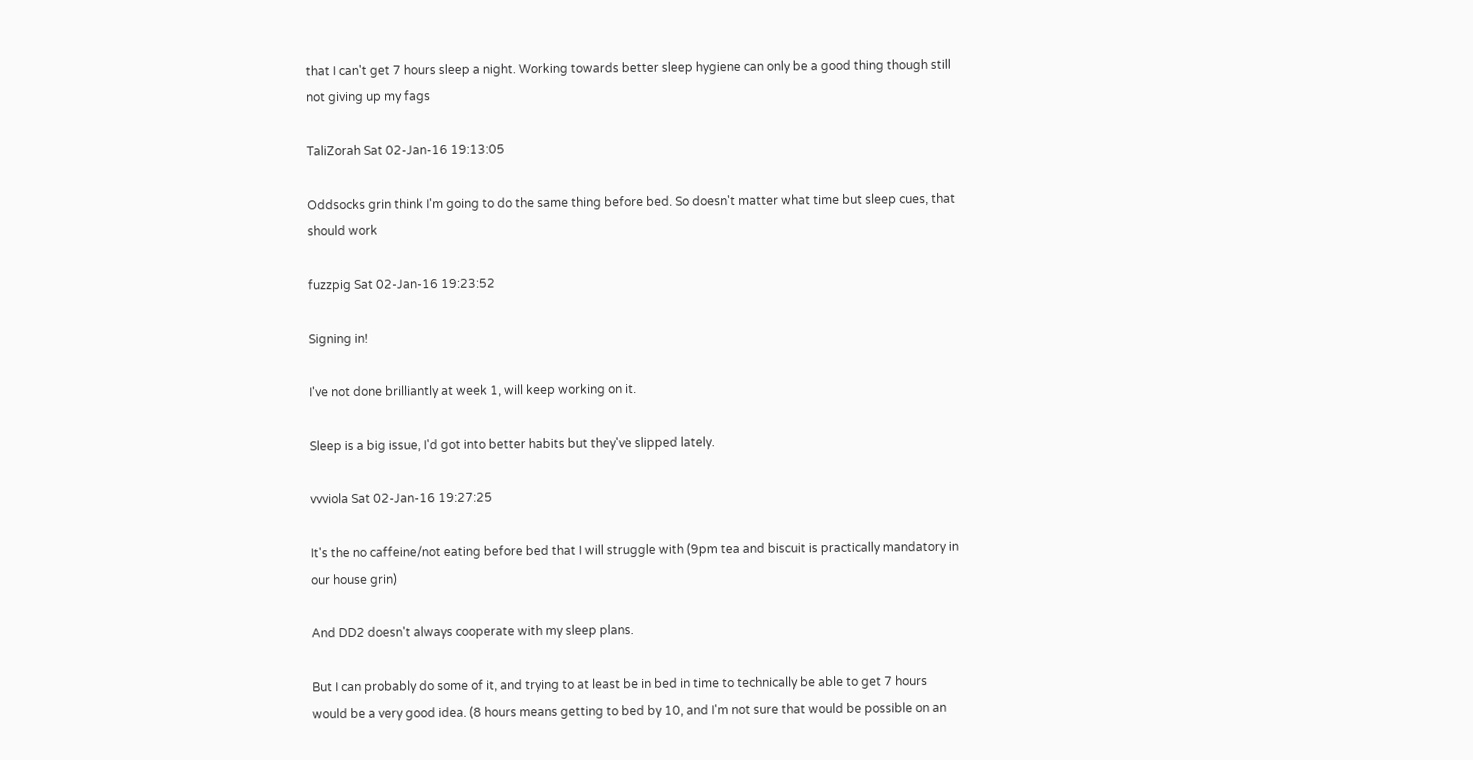that I can't get 7 hours sleep a night. Working towards better sleep hygiene can only be a good thing though still not giving up my fags

TaliZorah Sat 02-Jan-16 19:13:05

Oddsocks grin think I'm going to do the same thing before bed. So doesn't matter what time but sleep cues, that should work

fuzzpig Sat 02-Jan-16 19:23:52

Signing in!

I've not done brilliantly at week 1, will keep working on it.

Sleep is a big issue, I'd got into better habits but they've slipped lately.

vvviola Sat 02-Jan-16 19:27:25

It's the no caffeine/not eating before bed that I will struggle with (9pm tea and biscuit is practically mandatory in our house grin)

And DD2 doesn't always cooperate with my sleep plans.

But I can probably do some of it, and trying to at least be in bed in time to technically be able to get 7 hours would be a very good idea. (8 hours means getting to bed by 10, and I'm not sure that would be possible on an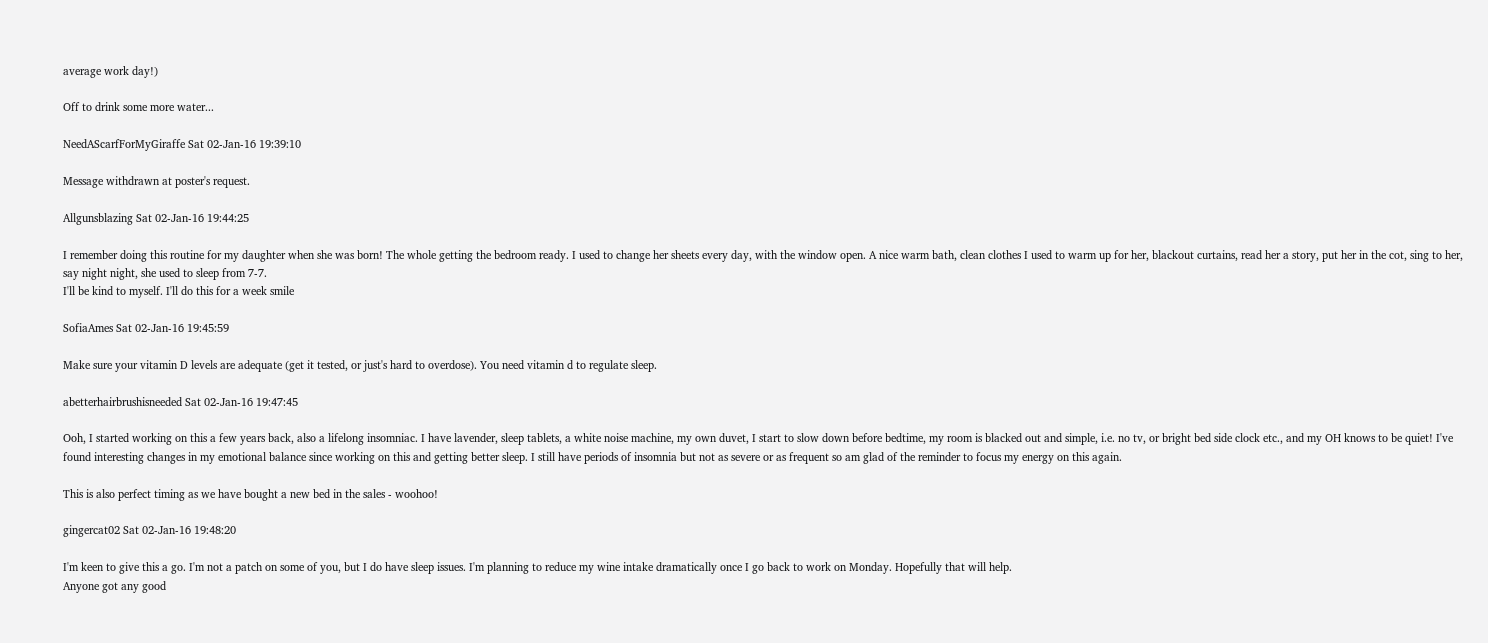average work day!)

Off to drink some more water...

NeedAScarfForMyGiraffe Sat 02-Jan-16 19:39:10

Message withdrawn at poster's request.

Allgunsblazing Sat 02-Jan-16 19:44:25

I remember doing this routine for my daughter when she was born! The whole getting the bedroom ready. I used to change her sheets every day, with the window open. A nice warm bath, clean clothes I used to warm up for her, blackout curtains, read her a story, put her in the cot, sing to her, say night night, she used to sleep from 7-7.
I'll be kind to myself. I'll do this for a week smile

SofiaAmes Sat 02-Jan-16 19:45:59

Make sure your vitamin D levels are adequate (get it tested, or just's hard to overdose). You need vitamin d to regulate sleep.

abetterhairbrushisneeded Sat 02-Jan-16 19:47:45

Ooh, I started working on this a few years back, also a lifelong insomniac. I have lavender, sleep tablets, a white noise machine, my own duvet, I start to slow down before bedtime, my room is blacked out and simple, i.e. no tv, or bright bed side clock etc., and my OH knows to be quiet! I've found interesting changes in my emotional balance since working on this and getting better sleep. I still have periods of insomnia but not as severe or as frequent so am glad of the reminder to focus my energy on this again.

This is also perfect timing as we have bought a new bed in the sales - woohoo!

gingercat02 Sat 02-Jan-16 19:48:20

I'm keen to give this a go. I'm not a patch on some of you, but I do have sleep issues. I'm planning to reduce my wine intake dramatically once I go back to work on Monday. Hopefully that will help.
Anyone got any good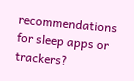recommendations for sleep apps or trackers?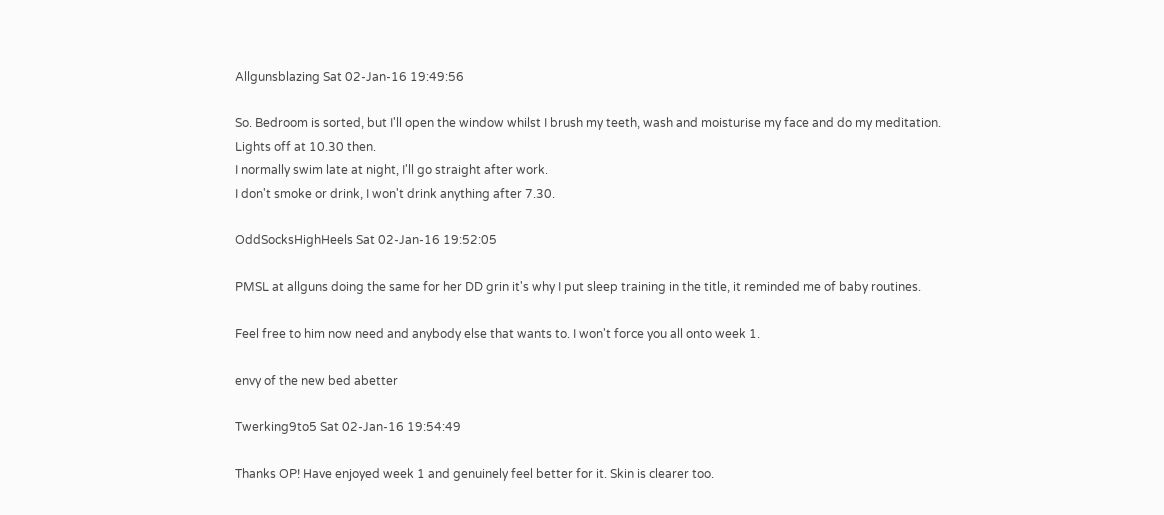Allgunsblazing Sat 02-Jan-16 19:49:56

So. Bedroom is sorted, but I'll open the window whilst I brush my teeth, wash and moisturise my face and do my meditation.
Lights off at 10.30 then.
I normally swim late at night, I'll go straight after work.
I don't smoke or drink, I won't drink anything after 7.30.

OddSocksHighHeels Sat 02-Jan-16 19:52:05

PMSL at allguns doing the same for her DD grin it's why I put sleep training in the title, it reminded me of baby routines.

Feel free to him now need and anybody else that wants to. I won't force you all onto week 1.

envy of the new bed abetter

Twerking9to5 Sat 02-Jan-16 19:54:49

Thanks OP! Have enjoyed week 1 and genuinely feel better for it. Skin is clearer too.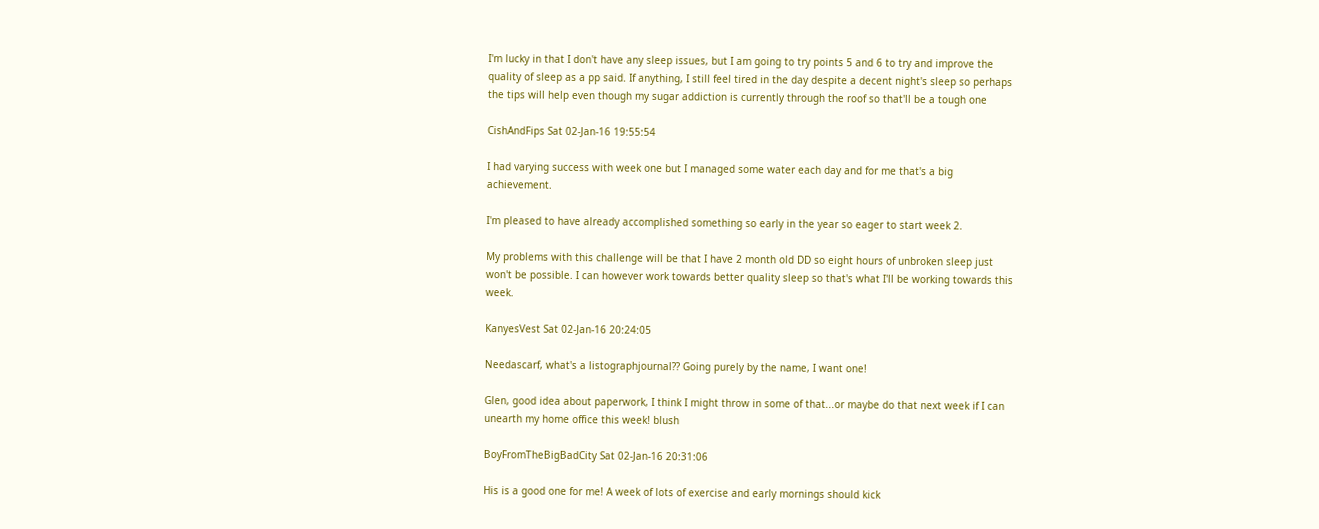I'm lucky in that I don't have any sleep issues, but I am going to try points 5 and 6 to try and improve the quality of sleep as a pp said. If anything, I still feel tired in the day despite a decent night's sleep so perhaps the tips will help even though my sugar addiction is currently through the roof so that'll be a tough one

CishAndFips Sat 02-Jan-16 19:55:54

I had varying success with week one but I managed some water each day and for me that's a big achievement.

I'm pleased to have already accomplished something so early in the year so eager to start week 2.

My problems with this challenge will be that I have 2 month old DD so eight hours of unbroken sleep just won't be possible. I can however work towards better quality sleep so that's what I'll be working towards this week.

KanyesVest Sat 02-Jan-16 20:24:05

Needascarf, what's a listographjournal?? Going purely by the name, I want one!

Glen, good idea about paperwork, I think I might throw in some of that...or maybe do that next week if I can unearth my home office this week! blush

BoyFromTheBigBadCity Sat 02-Jan-16 20:31:06

His is a good one for me! A week of lots of exercise and early mornings should kick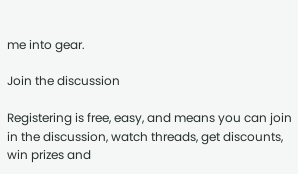me into gear.

Join the discussion

Registering is free, easy, and means you can join in the discussion, watch threads, get discounts, win prizes and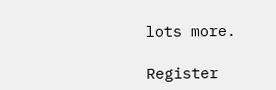lots more.

Register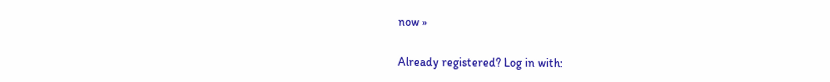now »

Already registered? Log in with: